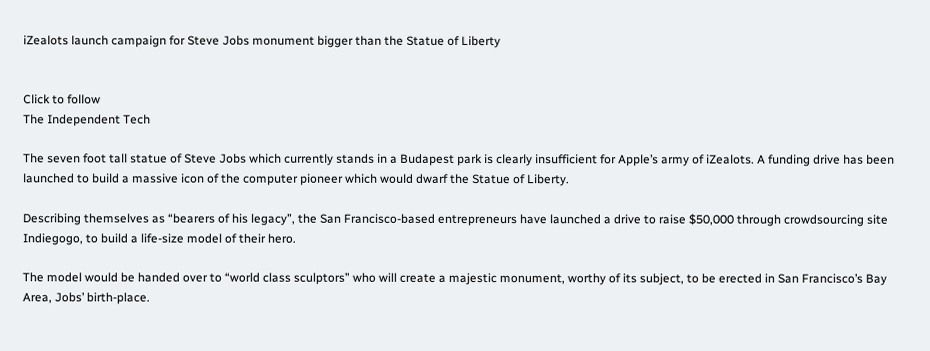iZealots launch campaign for Steve Jobs monument bigger than the Statue of Liberty


Click to follow
The Independent Tech

The seven foot tall statue of Steve Jobs which currently stands in a Budapest park is clearly insufficient for Apple’s army of iZealots. A funding drive has been launched to build a massive icon of the computer pioneer which would dwarf the Statue of Liberty.

Describing themselves as “bearers of his legacy”, the San Francisco-based entrepreneurs have launched a drive to raise $50,000 through crowdsourcing site Indiegogo, to build a life-size model of their hero.

The model would be handed over to “world class sculptors” who will create a majestic monument, worthy of its subject, to be erected in San Francisco’s Bay Area, Jobs’ birth-place.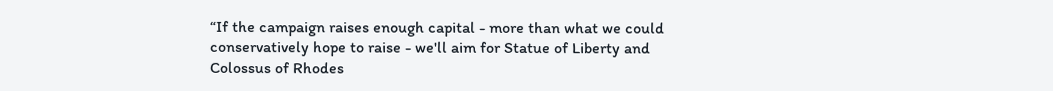“If the campaign raises enough capital - more than what we could conservatively hope to raise - we'll aim for Statue of Liberty and Colossus of Rhodes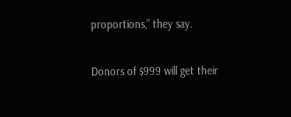proportions,” they say.

Donors of $999 will get their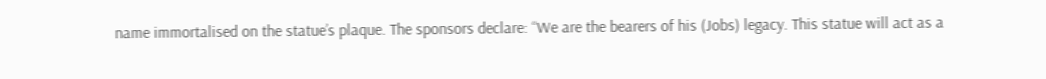name immortalised on the statue’s plaque. The sponsors declare: “We are the bearers of his (Jobs) legacy. This statue will act as a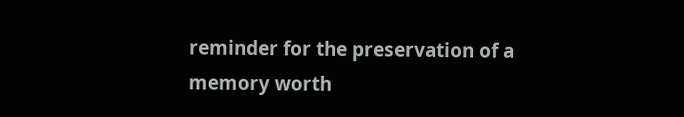reminder for the preservation of a memory worth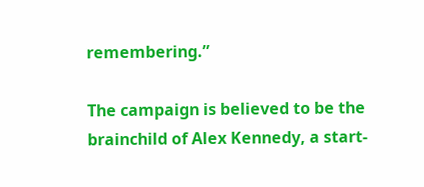remembering.”

The campaign is believed to be the brainchild of Alex Kennedy, a start-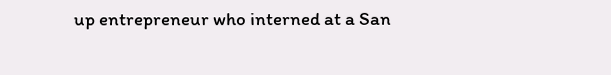up entrepreneur who interned at a San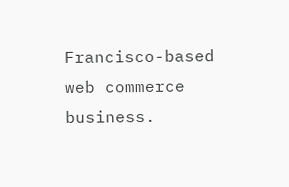Francisco-based web commerce business.